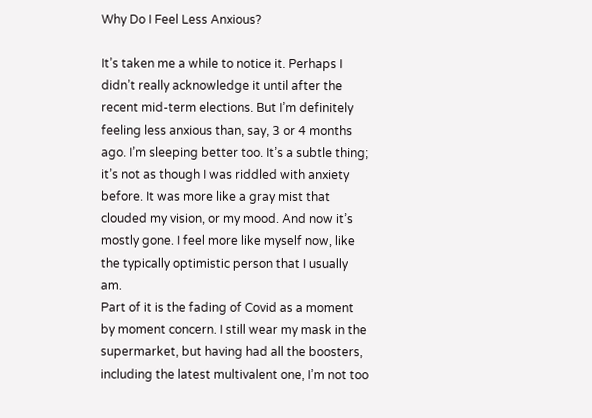Why Do I Feel Less Anxious?

It’s taken me a while to notice it. Perhaps I didn’t really acknowledge it until after the recent mid-term elections. But I’m definitely feeling less anxious than, say, 3 or 4 months ago. I’m sleeping better too. It’s a subtle thing; it’s not as though I was riddled with anxiety before. It was more like a gray mist that clouded my vision, or my mood. And now it’s mostly gone. I feel more like myself now, like the typically optimistic person that I usually am.
Part of it is the fading of Covid as a moment by moment concern. I still wear my mask in the supermarket, but having had all the boosters, including the latest multivalent one, I’m not too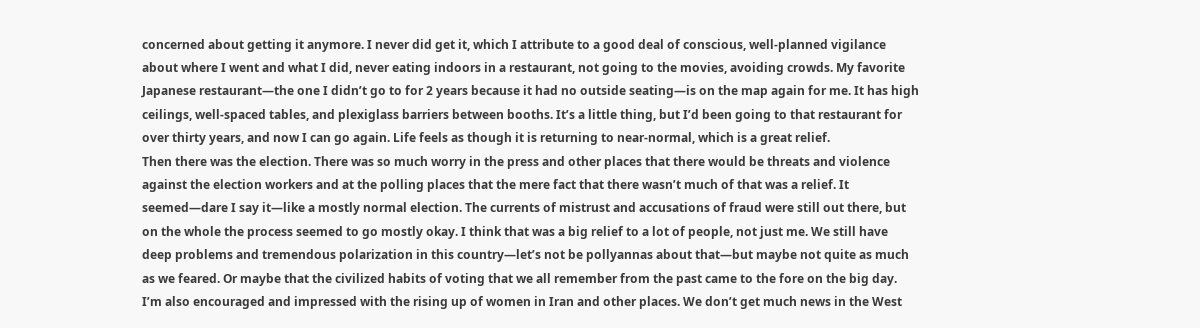concerned about getting it anymore. I never did get it, which I attribute to a good deal of conscious, well-planned vigilance about where I went and what I did, never eating indoors in a restaurant, not going to the movies, avoiding crowds. My favorite Japanese restaurant—the one I didn’t go to for 2 years because it had no outside seating—is on the map again for me. It has high ceilings, well-spaced tables, and plexiglass barriers between booths. It’s a little thing, but I’d been going to that restaurant for over thirty years, and now I can go again. Life feels as though it is returning to near-normal, which is a great relief.
Then there was the election. There was so much worry in the press and other places that there would be threats and violence against the election workers and at the polling places that the mere fact that there wasn’t much of that was a relief. It seemed—dare I say it—like a mostly normal election. The currents of mistrust and accusations of fraud were still out there, but on the whole the process seemed to go mostly okay. I think that was a big relief to a lot of people, not just me. We still have deep problems and tremendous polarization in this country—let’s not be pollyannas about that—but maybe not quite as much as we feared. Or maybe that the civilized habits of voting that we all remember from the past came to the fore on the big day.
I’m also encouraged and impressed with the rising up of women in Iran and other places. We don’t get much news in the West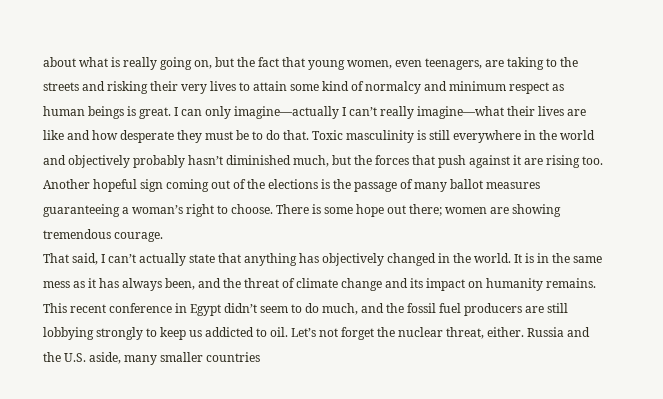about what is really going on, but the fact that young women, even teenagers, are taking to the streets and risking their very lives to attain some kind of normalcy and minimum respect as human beings is great. I can only imagine—actually I can’t really imagine—what their lives are like and how desperate they must be to do that. Toxic masculinity is still everywhere in the world and objectively probably hasn’t diminished much, but the forces that push against it are rising too. Another hopeful sign coming out of the elections is the passage of many ballot measures guaranteeing a woman’s right to choose. There is some hope out there; women are showing tremendous courage.
That said, I can’t actually state that anything has objectively changed in the world. It is in the same mess as it has always been, and the threat of climate change and its impact on humanity remains. This recent conference in Egypt didn’t seem to do much, and the fossil fuel producers are still lobbying strongly to keep us addicted to oil. Let’s not forget the nuclear threat, either. Russia and the U.S. aside, many smaller countries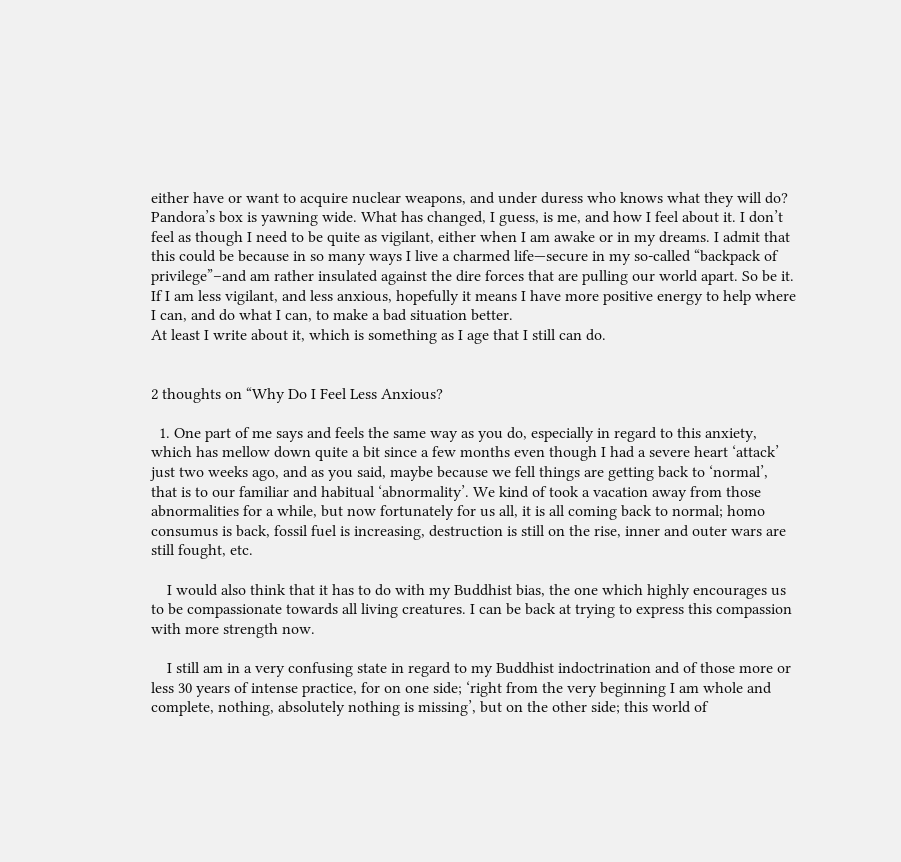either have or want to acquire nuclear weapons, and under duress who knows what they will do? Pandora’s box is yawning wide. What has changed, I guess, is me, and how I feel about it. I don’t feel as though I need to be quite as vigilant, either when I am awake or in my dreams. I admit that this could be because in so many ways I live a charmed life—secure in my so-called “backpack of privilege”–and am rather insulated against the dire forces that are pulling our world apart. So be it. If I am less vigilant, and less anxious, hopefully it means I have more positive energy to help where I can, and do what I can, to make a bad situation better.
At least I write about it, which is something as I age that I still can do.


2 thoughts on “Why Do I Feel Less Anxious?

  1. One part of me says and feels the same way as you do, especially in regard to this anxiety, which has mellow down quite a bit since a few months even though I had a severe heart ‘attack’ just two weeks ago, and as you said, maybe because we fell things are getting back to ‘normal’, that is to our familiar and habitual ‘abnormality’. We kind of took a vacation away from those abnormalities for a while, but now fortunately for us all, it is all coming back to normal; homo consumus is back, fossil fuel is increasing, destruction is still on the rise, inner and outer wars are still fought, etc.

    I would also think that it has to do with my Buddhist bias, the one which highly encourages us to be compassionate towards all living creatures. I can be back at trying to express this compassion with more strength now.

    I still am in a very confusing state in regard to my Buddhist indoctrination and of those more or less 30 years of intense practice, for on one side; ‘right from the very beginning I am whole and complete, nothing, absolutely nothing is missing’, but on the other side; this world of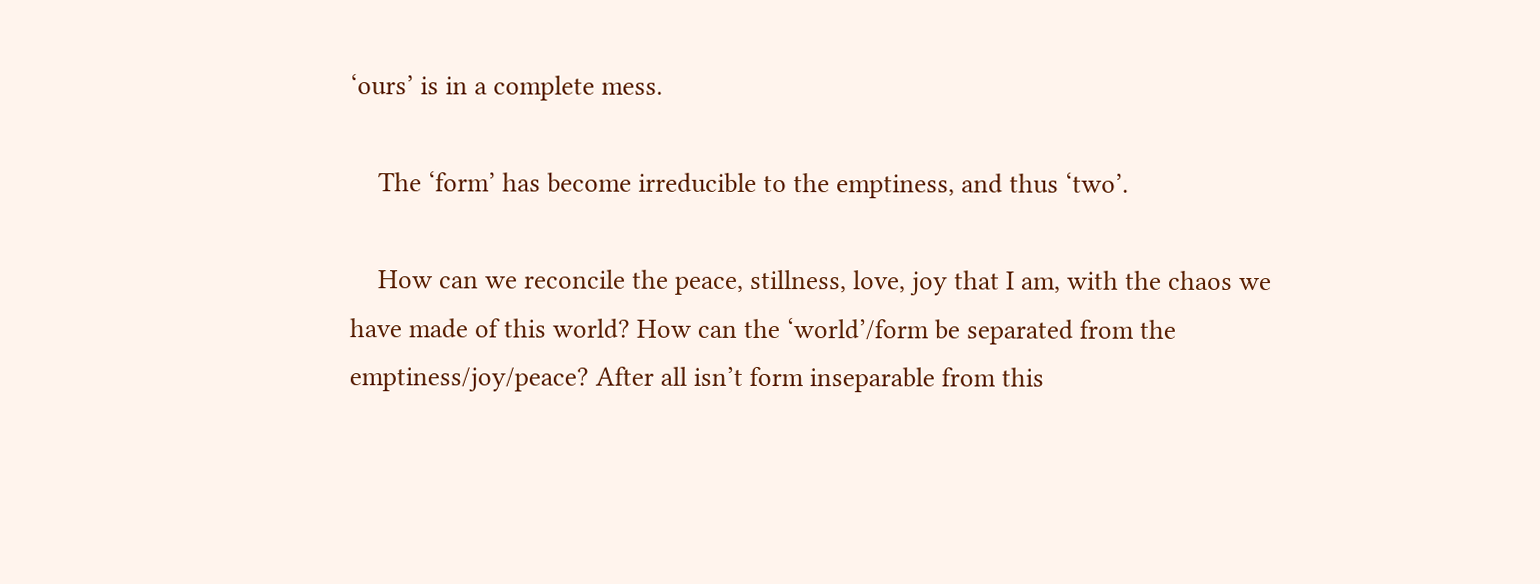‘ours’ is in a complete mess.

    The ‘form’ has become irreducible to the emptiness, and thus ‘two’.

    How can we reconcile the peace, stillness, love, joy that I am, with the chaos we have made of this world? How can the ‘world’/form be separated from the emptiness/joy/peace? After all isn’t form inseparable from this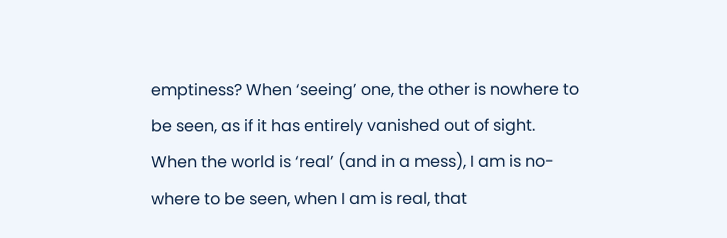emptiness? When ‘seeing’ one, the other is nowhere to be seen, as if it has entirely vanished out of sight. When the world is ‘real’ (and in a mess), I am is no-where to be seen, when I am is real, that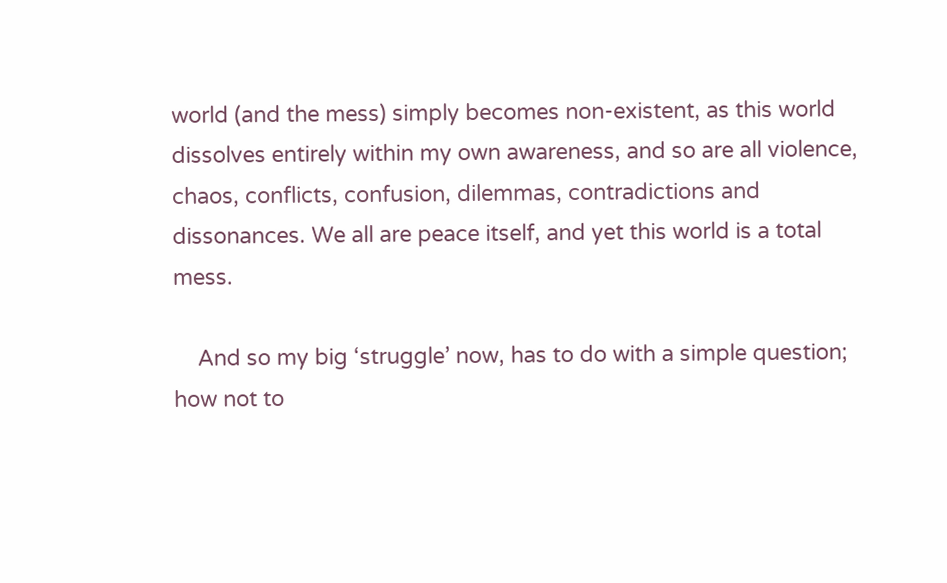world (and the mess) simply becomes non-existent, as this world dissolves entirely within my own awareness, and so are all violence, chaos, conflicts, confusion, dilemmas, contradictions and dissonances. We all are peace itself, and yet this world is a total mess.

    And so my big ‘struggle’ now, has to do with a simple question; how not to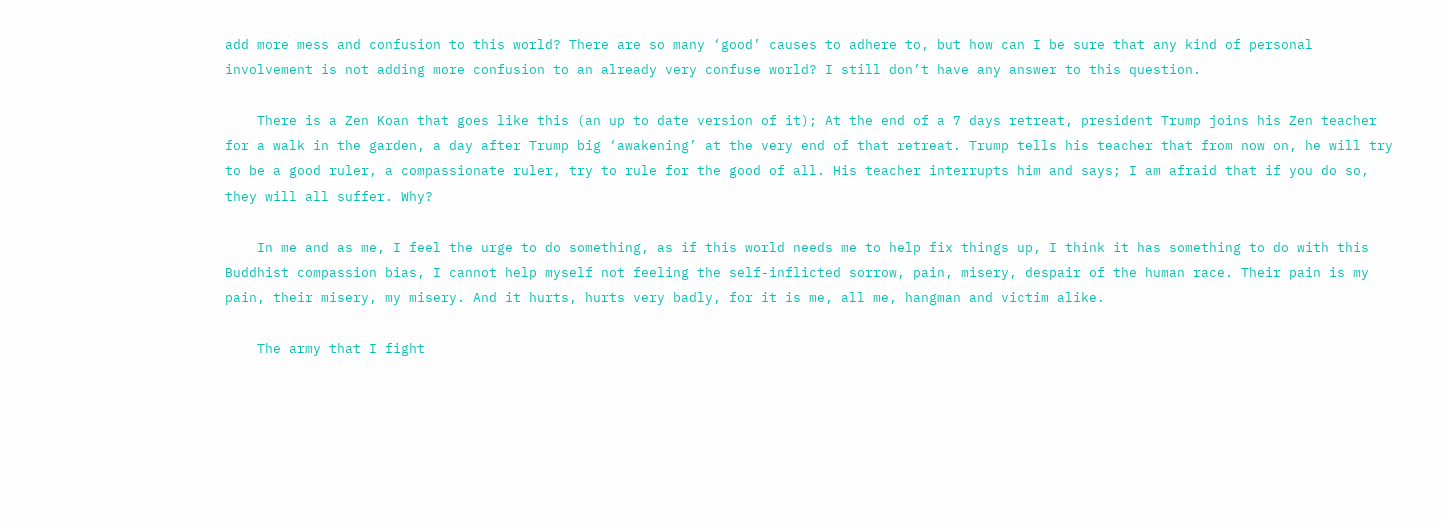add more mess and confusion to this world? There are so many ‘good’ causes to adhere to, but how can I be sure that any kind of personal involvement is not adding more confusion to an already very confuse world? I still don’t have any answer to this question.

    There is a Zen Koan that goes like this (an up to date version of it); At the end of a 7 days retreat, president Trump joins his Zen teacher for a walk in the garden, a day after Trump big ‘awakening’ at the very end of that retreat. Trump tells his teacher that from now on, he will try to be a good ruler, a compassionate ruler, try to rule for the good of all. His teacher interrupts him and says; I am afraid that if you do so, they will all suffer. Why?

    In me and as me, I feel the urge to do something, as if this world needs me to help fix things up, I think it has something to do with this Buddhist compassion bias, I cannot help myself not feeling the self-inflicted sorrow, pain, misery, despair of the human race. Their pain is my pain, their misery, my misery. And it hurts, hurts very badly, for it is me, all me, hangman and victim alike.

    The army that I fight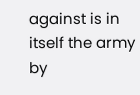against is in itself the army by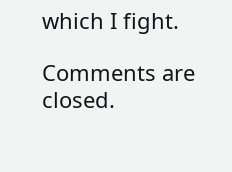which I fight.

Comments are closed.